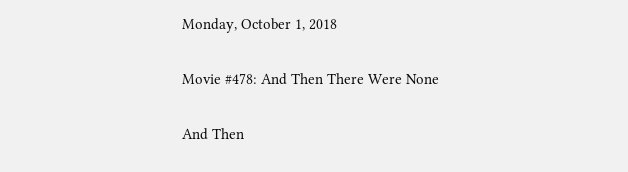Monday, October 1, 2018

Movie #478: And Then There Were None

And Then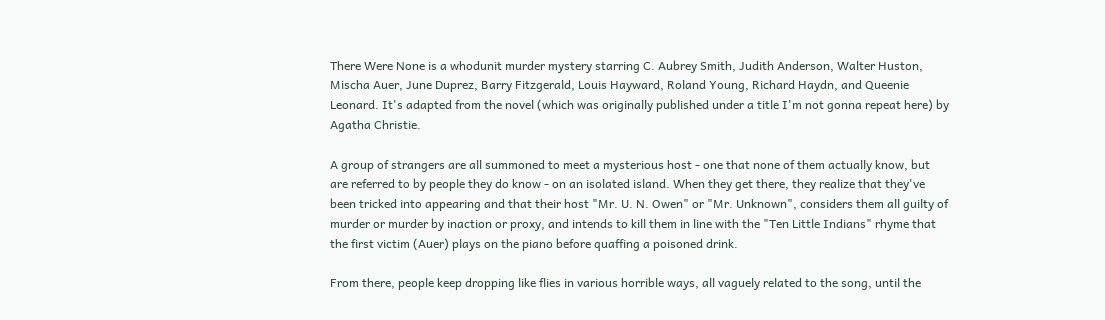There Were None is a whodunit murder mystery starring C. Aubrey Smith, Judith Anderson, Walter Huston, Mischa Auer, June Duprez, Barry Fitzgerald, Louis Hayward, Roland Young, Richard Haydn, and Queenie Leonard. It's adapted from the novel (which was originally published under a title I'm not gonna repeat here) by Agatha Christie.

A group of strangers are all summoned to meet a mysterious host - one that none of them actually know, but are referred to by people they do know - on an isolated island. When they get there, they realize that they've been tricked into appearing and that their host "Mr. U. N. Owen" or "Mr. Unknown", considers them all guilty of murder or murder by inaction or proxy, and intends to kill them in line with the "Ten Little Indians" rhyme that the first victim (Auer) plays on the piano before quaffing a poisoned drink.

From there, people keep dropping like flies in various horrible ways, all vaguely related to the song, until the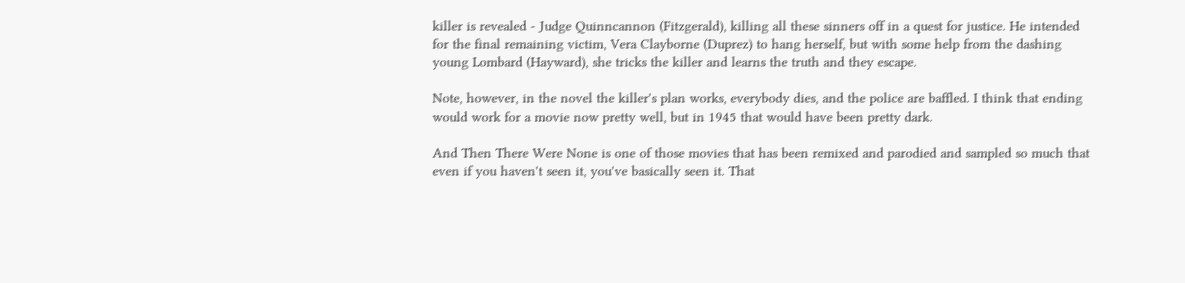killer is revealed - Judge Quinncannon (Fitzgerald), killing all these sinners off in a quest for justice. He intended for the final remaining victim, Vera Clayborne (Duprez) to hang herself, but with some help from the dashing young Lombard (Hayward), she tricks the killer and learns the truth and they escape.

Note, however, in the novel the killer's plan works, everybody dies, and the police are baffled. I think that ending would work for a movie now pretty well, but in 1945 that would have been pretty dark.

And Then There Were None is one of those movies that has been remixed and parodied and sampled so much that even if you haven't seen it, you've basically seen it. That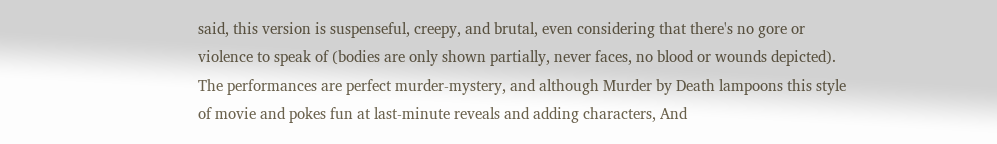said, this version is suspenseful, creepy, and brutal, even considering that there's no gore or violence to speak of (bodies are only shown partially, never faces, no blood or wounds depicted). The performances are perfect murder-mystery, and although Murder by Death lampoons this style of movie and pokes fun at last-minute reveals and adding characters, And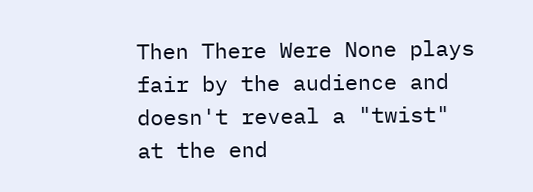Then There Were None plays fair by the audience and doesn't reveal a "twist" at the end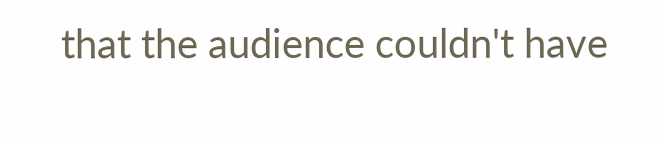that the audience couldn't have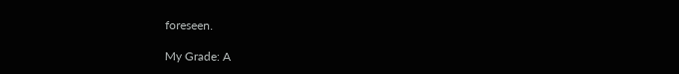foreseen.

My Grade: A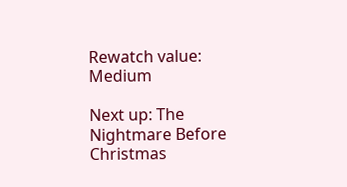Rewatch value: Medium

Next up: The Nightmare Before Christmas